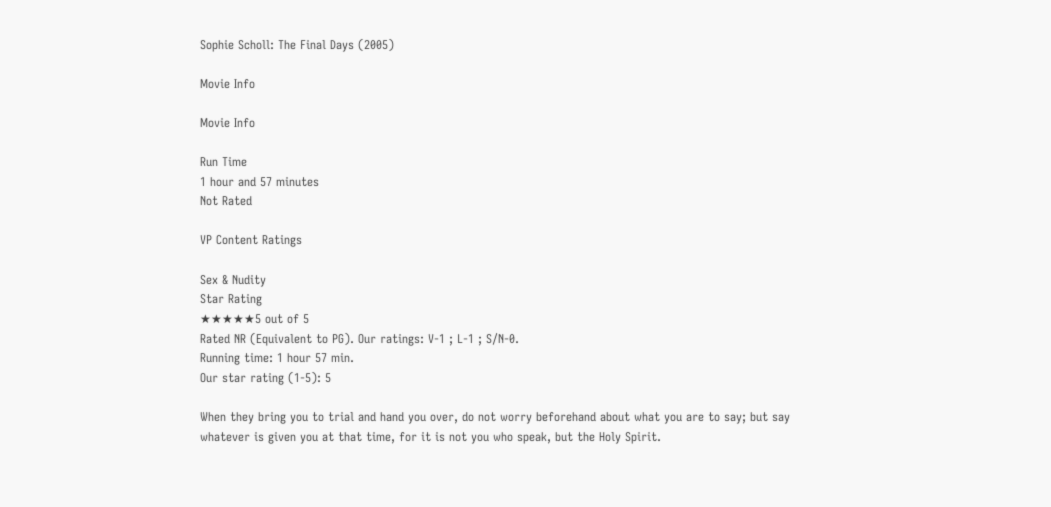Sophie Scholl: The Final Days (2005)

Movie Info

Movie Info

Run Time
1 hour and 57 minutes
Not Rated

VP Content Ratings

Sex & Nudity
Star Rating
★★★★★5 out of 5
Rated NR (Equivalent to PG). Our ratings: V-1 ; L-1 ; S/N-0.
Running time: 1 hour 57 min.
Our star rating (1-5): 5

When they bring you to trial and hand you over, do not worry beforehand about what you are to say; but say whatever is given you at that time, for it is not you who speak, but the Holy Spirit.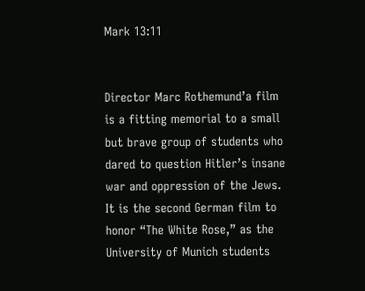Mark 13:11


Director Marc Rothemund’a film is a fitting memorial to a small but brave group of students who dared to question Hitler’s insane war and oppression of the Jews. It is the second German film to honor “The White Rose,” as the University of Munich students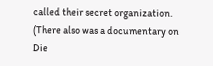called their secret organization. (There also was a documentary on Die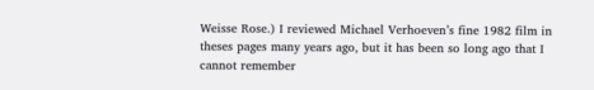Weisse Rose.) I reviewed Michael Verhoeven’s fine 1982 film in theses pages many years ago, but it has been so long ago that I cannot remember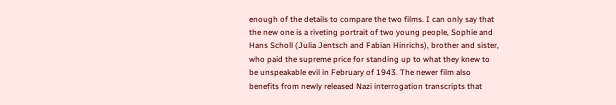enough of the details to compare the two films. I can only say that the new one is a riveting portrait of two young people, Sophie and Hans Scholl (Julia Jentsch and Fabian Hinrichs), brother and sister, who paid the supreme price for standing up to what they knew to be unspeakable evil in February of 1943. The newer film also benefits from newly released Nazi interrogation transcripts that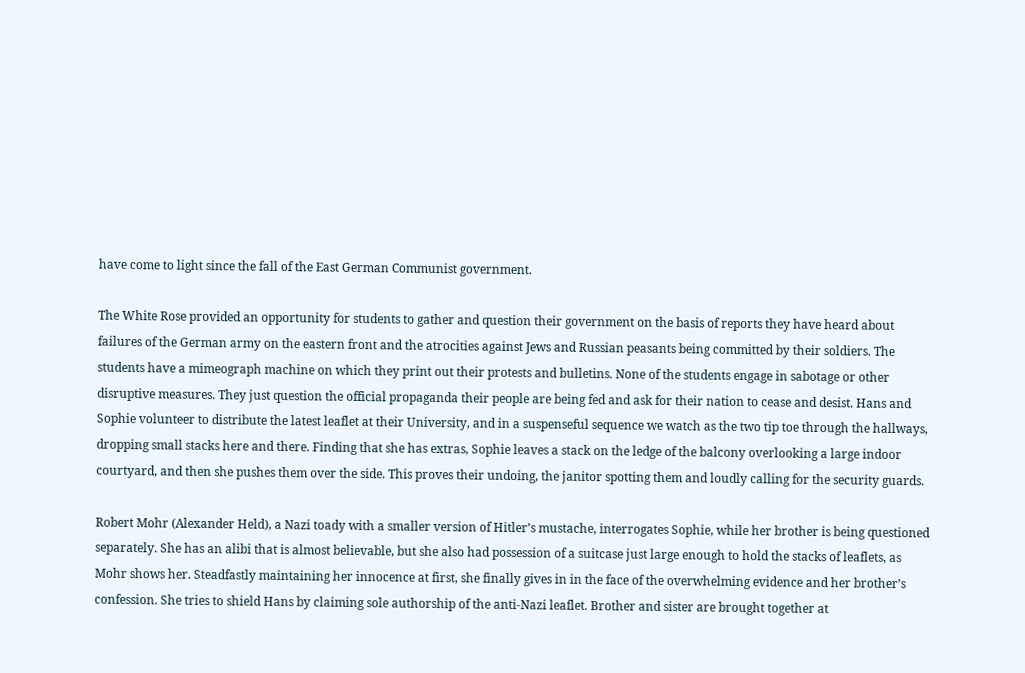have come to light since the fall of the East German Communist government.

The White Rose provided an opportunity for students to gather and question their government on the basis of reports they have heard about failures of the German army on the eastern front and the atrocities against Jews and Russian peasants being committed by their soldiers. The students have a mimeograph machine on which they print out their protests and bulletins. None of the students engage in sabotage or other disruptive measures. They just question the official propaganda their people are being fed and ask for their nation to cease and desist. Hans and Sophie volunteer to distribute the latest leaflet at their University, and in a suspenseful sequence we watch as the two tip toe through the hallways, dropping small stacks here and there. Finding that she has extras, Sophie leaves a stack on the ledge of the balcony overlooking a large indoor courtyard, and then she pushes them over the side. This proves their undoing, the janitor spotting them and loudly calling for the security guards.

Robert Mohr (Alexander Held), a Nazi toady with a smaller version of Hitler’s mustache, interrogates Sophie, while her brother is being questioned separately. She has an alibi that is almost believable, but she also had possession of a suitcase just large enough to hold the stacks of leaflets, as Mohr shows her. Steadfastly maintaining her innocence at first, she finally gives in in the face of the overwhelming evidence and her brother’s confession. She tries to shield Hans by claiming sole authorship of the anti-Nazi leaflet. Brother and sister are brought together at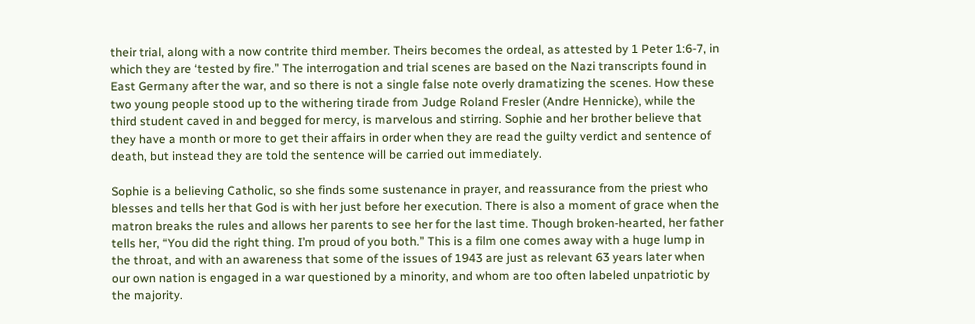their trial, along with a now contrite third member. Theirs becomes the ordeal, as attested by 1 Peter 1:6-7, in which they are ‘tested by fire.” The interrogation and trial scenes are based on the Nazi transcripts found in East Germany after the war, and so there is not a single false note overly dramatizing the scenes. How these two young people stood up to the withering tirade from Judge Roland Fresler (Andre Hennicke), while the third student caved in and begged for mercy, is marvelous and stirring. Sophie and her brother believe that they have a month or more to get their affairs in order when they are read the guilty verdict and sentence of death, but instead they are told the sentence will be carried out immediately.

Sophie is a believing Catholic, so she finds some sustenance in prayer, and reassurance from the priest who blesses and tells her that God is with her just before her execution. There is also a moment of grace when the matron breaks the rules and allows her parents to see her for the last time. Though broken-hearted, her father tells her, “You did the right thing. I’m proud of you both.” This is a film one comes away with a huge lump in the throat, and with an awareness that some of the issues of 1943 are just as relevant 63 years later when our own nation is engaged in a war questioned by a minority, and whom are too often labeled unpatriotic by the majority.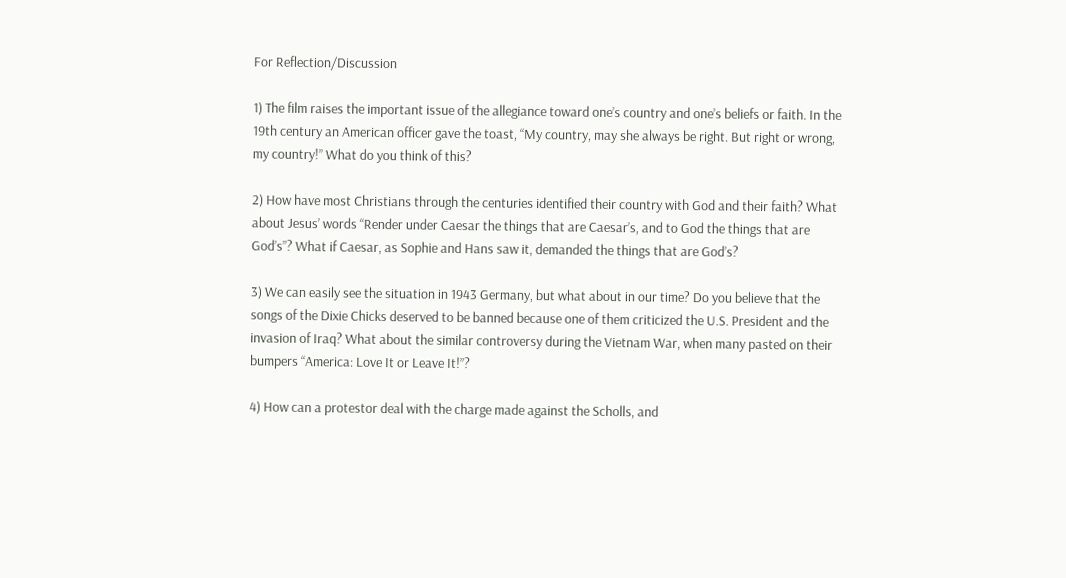For Reflection/Discussion

1) The film raises the important issue of the allegiance toward one’s country and one’s beliefs or faith. In the 19th century an American officer gave the toast, “My country, may she always be right. But right or wrong, my country!” What do you think of this?

2) How have most Christians through the centuries identified their country with God and their faith? What about Jesus’ words “Render under Caesar the things that are Caesar’s, and to God the things that are God’s”? What if Caesar, as Sophie and Hans saw it, demanded the things that are God’s?

3) We can easily see the situation in 1943 Germany, but what about in our time? Do you believe that the songs of the Dixie Chicks deserved to be banned because one of them criticized the U.S. President and the invasion of Iraq? What about the similar controversy during the Vietnam War, when many pasted on their bumpers “America: Love It or Leave It!”?

4) How can a protestor deal with the charge made against the Scholls, and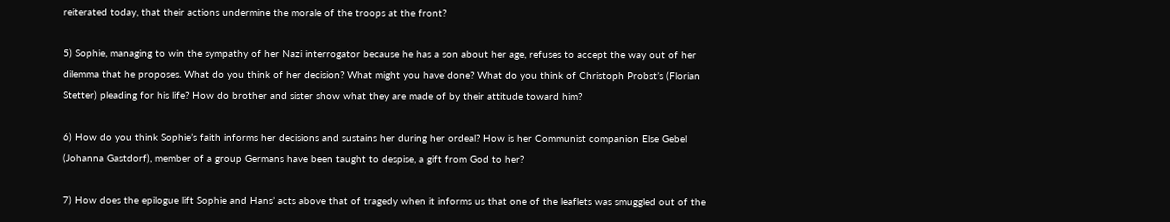reiterated today, that their actions undermine the morale of the troops at the front?

5) Sophie, managing to win the sympathy of her Nazi interrogator because he has a son about her age, refuses to accept the way out of her dilemma that he proposes. What do you think of her decision? What might you have done? What do you think of Christoph Probst’s (Florian Stetter) pleading for his life? How do brother and sister show what they are made of by their attitude toward him?

6) How do you think Sophie’s faith informs her decisions and sustains her during her ordeal? How is her Communist companion Else Gebel (Johanna Gastdorf), member of a group Germans have been taught to despise, a gift from God to her?

7) How does the epilogue lift Sophie and Hans’ acts above that of tragedy when it informs us that one of the leaflets was smuggled out of the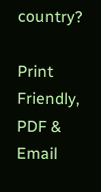country?

Print Friendly, PDF & Email